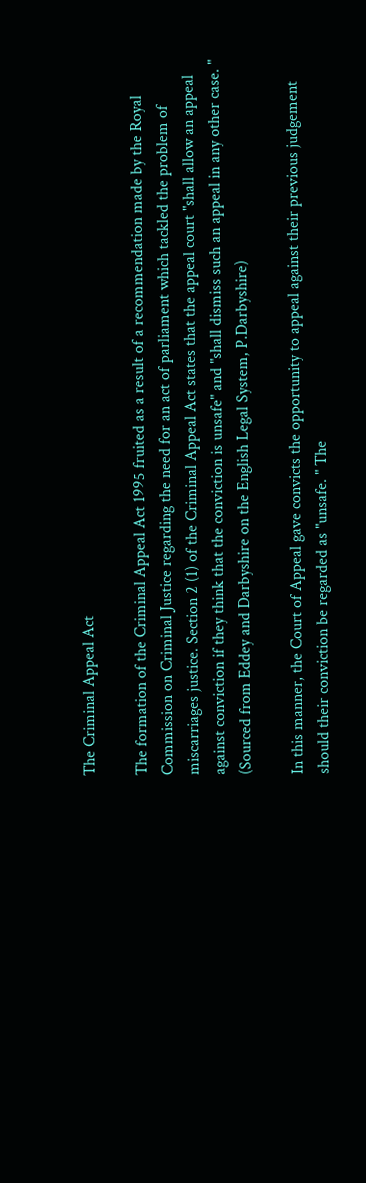The Criminal Appeal Act

The formation of the Criminal Appeal Act 1995 fruited as a result of a recommendation made by the Royal Commission on Criminal Justice regarding the need for an act of parliament which tackled the problem of miscarriages justice. Section 2 (1) of the Criminal Appeal Act states that the appeal court "shall allow an appeal against conviction if they think that the conviction is unsafe" and "shall dismiss such an appeal in any other case. " (Sourced from Eddey and Darbyshire on the English Legal System, P.Darbyshire)

In this manner, the Court of Appeal gave convicts the opportunity to appeal against their previous judgement should their conviction be regarded as "unsafe. " The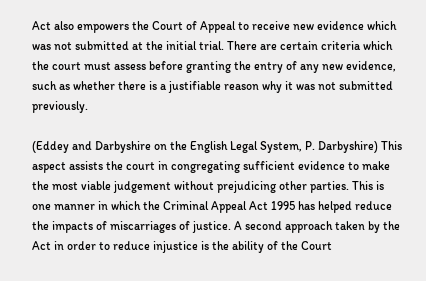Act also empowers the Court of Appeal to receive new evidence which was not submitted at the initial trial. There are certain criteria which the court must assess before granting the entry of any new evidence, such as whether there is a justifiable reason why it was not submitted previously.

(Eddey and Darbyshire on the English Legal System, P. Darbyshire) This aspect assists the court in congregating sufficient evidence to make the most viable judgement without prejudicing other parties. This is one manner in which the Criminal Appeal Act 1995 has helped reduce the impacts of miscarriages of justice. A second approach taken by the Act in order to reduce injustice is the ability of the Court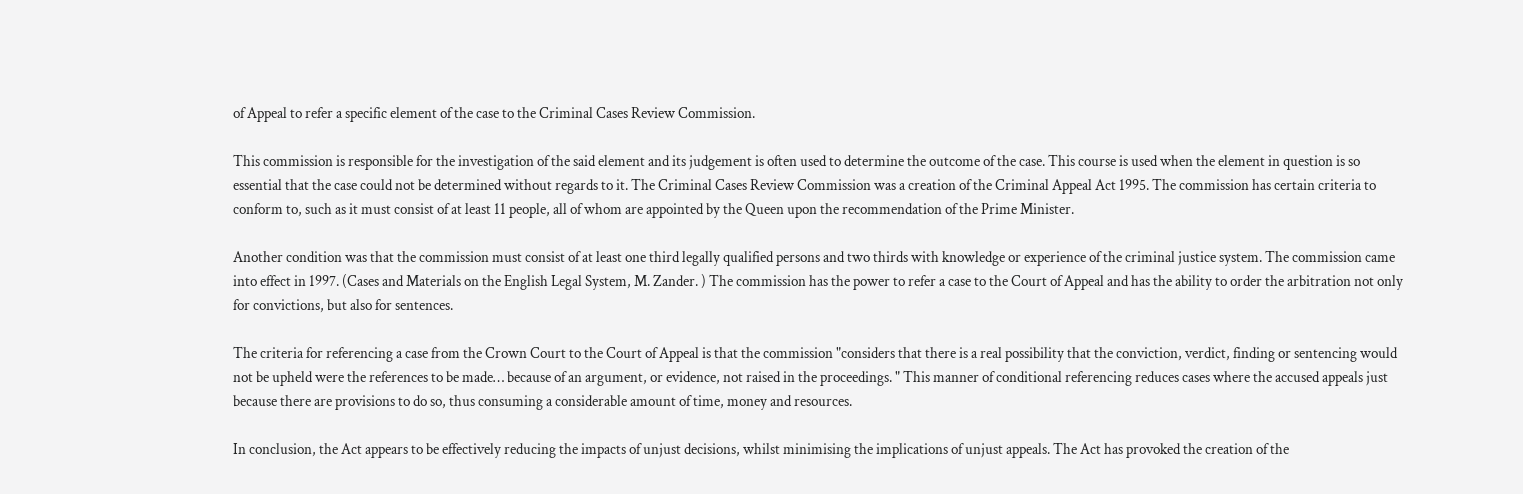of Appeal to refer a specific element of the case to the Criminal Cases Review Commission.

This commission is responsible for the investigation of the said element and its judgement is often used to determine the outcome of the case. This course is used when the element in question is so essential that the case could not be determined without regards to it. The Criminal Cases Review Commission was a creation of the Criminal Appeal Act 1995. The commission has certain criteria to conform to, such as it must consist of at least 11 people, all of whom are appointed by the Queen upon the recommendation of the Prime Minister.

Another condition was that the commission must consist of at least one third legally qualified persons and two thirds with knowledge or experience of the criminal justice system. The commission came into effect in 1997. (Cases and Materials on the English Legal System, M. Zander. ) The commission has the power to refer a case to the Court of Appeal and has the ability to order the arbitration not only for convictions, but also for sentences.

The criteria for referencing a case from the Crown Court to the Court of Appeal is that the commission "considers that there is a real possibility that the conviction, verdict, finding or sentencing would not be upheld were the references to be made… because of an argument, or evidence, not raised in the proceedings. " This manner of conditional referencing reduces cases where the accused appeals just because there are provisions to do so, thus consuming a considerable amount of time, money and resources.

In conclusion, the Act appears to be effectively reducing the impacts of unjust decisions, whilst minimising the implications of unjust appeals. The Act has provoked the creation of the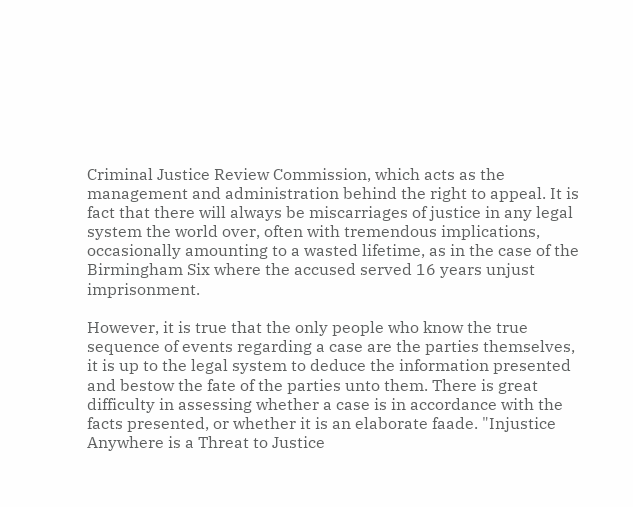Criminal Justice Review Commission, which acts as the management and administration behind the right to appeal. It is fact that there will always be miscarriages of justice in any legal system the world over, often with tremendous implications, occasionally amounting to a wasted lifetime, as in the case of the Birmingham Six where the accused served 16 years unjust imprisonment.

However, it is true that the only people who know the true sequence of events regarding a case are the parties themselves, it is up to the legal system to deduce the information presented and bestow the fate of the parties unto them. There is great difficulty in assessing whether a case is in accordance with the facts presented, or whether it is an elaborate faade. "Injustice Anywhere is a Threat to Justice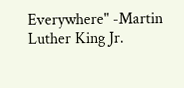Everywhere" -Martin Luther King Jr.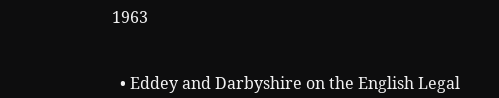1963


  • Eddey and Darbyshire on the English Legal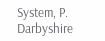System, P. Darbyshire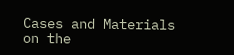Cases and Materials on the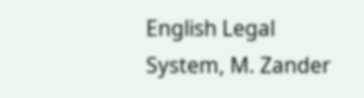English Legal System, M. Zander